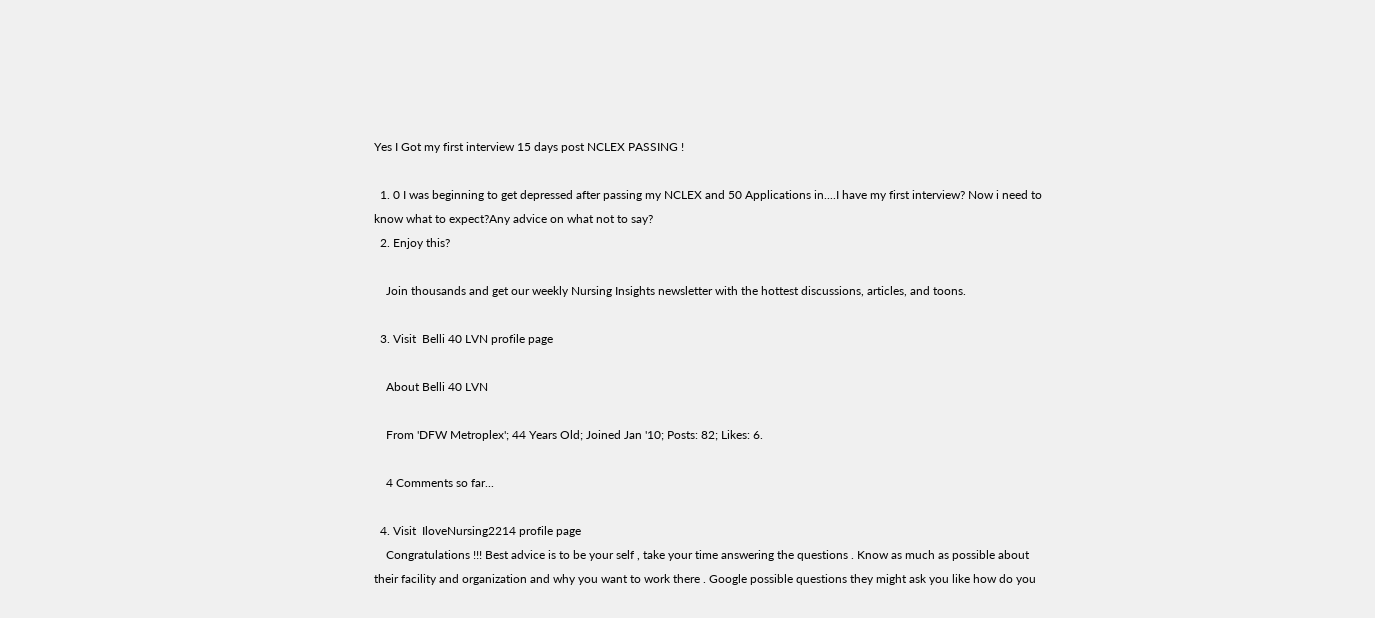Yes I Got my first interview 15 days post NCLEX PASSING !

  1. 0 I was beginning to get depressed after passing my NCLEX and 50 Applications in....I have my first interview? Now i need to know what to expect?Any advice on what not to say?
  2. Enjoy this?

    Join thousands and get our weekly Nursing Insights newsletter with the hottest discussions, articles, and toons.

  3. Visit  Belli 40 LVN profile page

    About Belli 40 LVN

    From 'DFW Metroplex'; 44 Years Old; Joined Jan '10; Posts: 82; Likes: 6.

    4 Comments so far...

  4. Visit  IloveNursing2214 profile page
    Congratulations !!! Best advice is to be your self , take your time answering the questions . Know as much as possible about their facility and organization and why you want to work there . Google possible questions they might ask you like how do you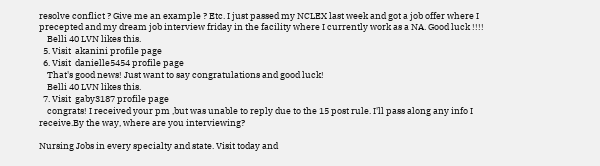resolve conflict ? Give me an example ? Etc. I just passed my NCLEX last week and got a job offer where I precepted and my dream job interview friday in the facility where I currently work as a NA. Good luck !!!!
    Belli 40 LVN likes this.
  5. Visit  akanini profile page
  6. Visit  danielle5454 profile page
    That's good news! Just want to say congratulations and good luck!
    Belli 40 LVN likes this.
  7. Visit  gaby3187 profile page
    congrats! I received your pm ,but was unable to reply due to the 15 post rule. I'll pass along any info I receive.By the way, where are you interviewing?

Nursing Jobs in every specialty and state. Visit today and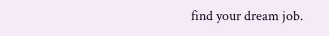find your dream job.